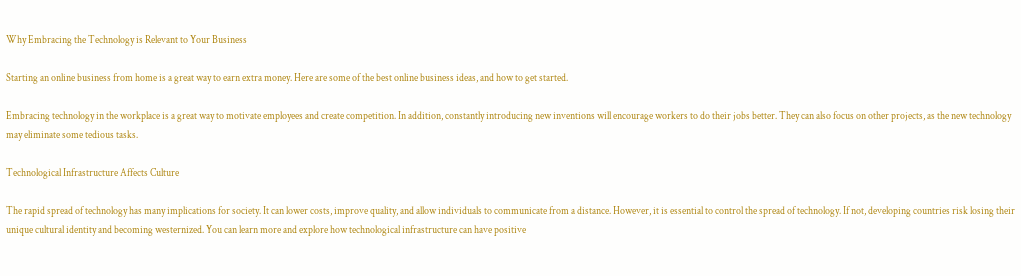Why Embracing the Technology is Relevant to Your Business

Starting an online business from home is a great way to earn extra money. Here are some of the best online business ideas, and how to get started.

Embracing technology in the workplace is a great way to motivate employees and create competition. In addition, constantly introducing new inventions will encourage workers to do their jobs better. They can also focus on other projects, as the new technology may eliminate some tedious tasks.

Technological Infrastructure Affects Culture

The rapid spread of technology has many implications for society. It can lower costs, improve quality, and allow individuals to communicate from a distance. However, it is essential to control the spread of technology. If not, developing countries risk losing their unique cultural identity and becoming westernized. You can learn more and explore how technological infrastructure can have positive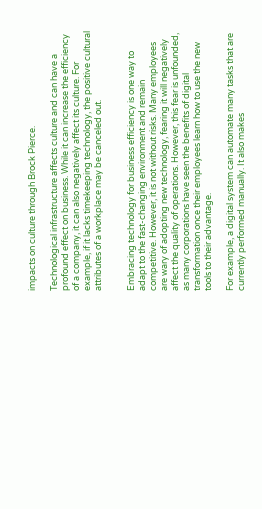impacts on culture through Brock Pierce.

Technological infrastructure affects culture and can have a profound effect on business. While it can increase the efficiency of a company, it can also negatively affect its culture. For example, if it lacks timekeeping technology, the positive cultural attributes of a workplace may be canceled out.


Embracing technology for business efficiency is one way to adapt to the fast-changing environment and remain competitive. However, it is not without risks. Many employees are wary of adopting new technology, fearing it will negatively affect the quality of operations. However, this fear is unfounded, as many corporations have seen the benefits of digital transformation once their employees learn how to use the new tools to their advantage.

For example, a digital system can automate many tasks that are currently performed manually. It also makes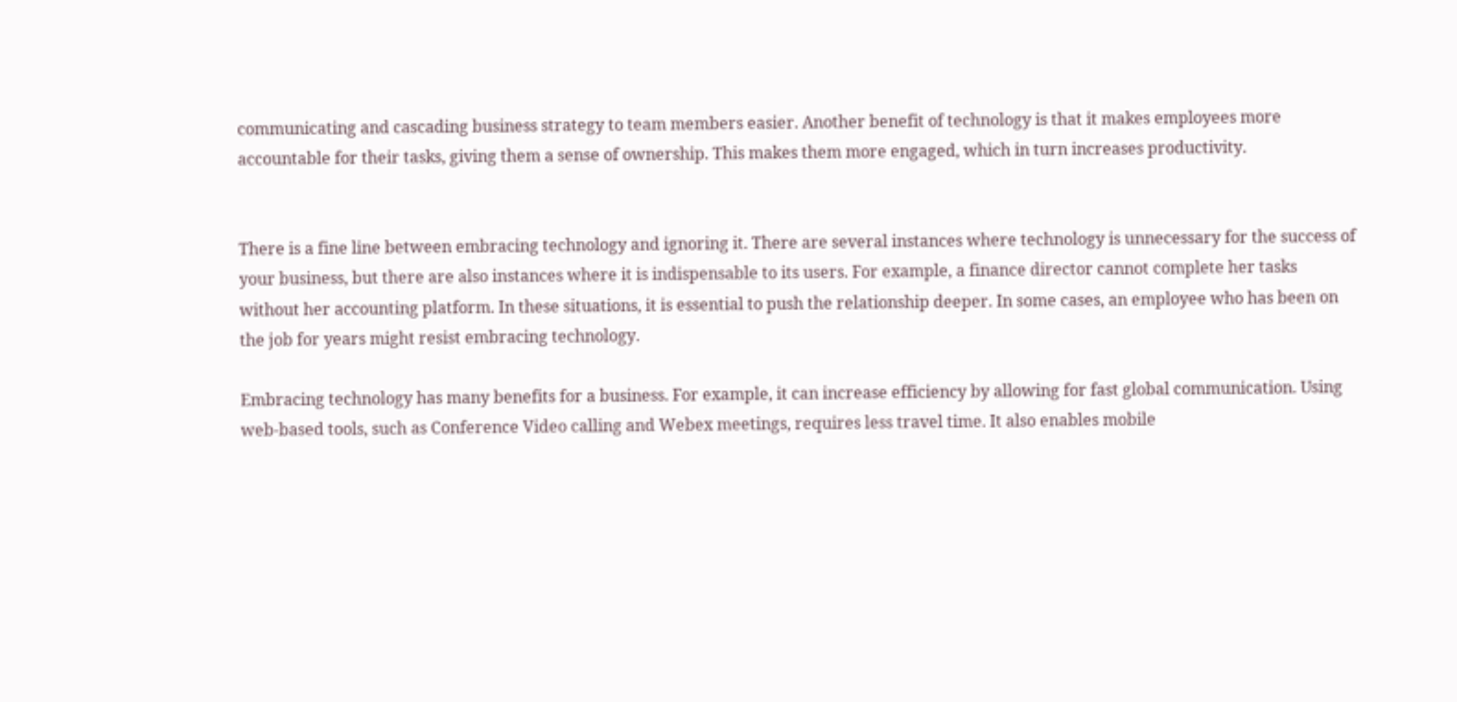communicating and cascading business strategy to team members easier. Another benefit of technology is that it makes employees more accountable for their tasks, giving them a sense of ownership. This makes them more engaged, which in turn increases productivity.


There is a fine line between embracing technology and ignoring it. There are several instances where technology is unnecessary for the success of your business, but there are also instances where it is indispensable to its users. For example, a finance director cannot complete her tasks without her accounting platform. In these situations, it is essential to push the relationship deeper. In some cases, an employee who has been on the job for years might resist embracing technology.

Embracing technology has many benefits for a business. For example, it can increase efficiency by allowing for fast global communication. Using web-based tools, such as Conference Video calling and Webex meetings, requires less travel time. It also enables mobile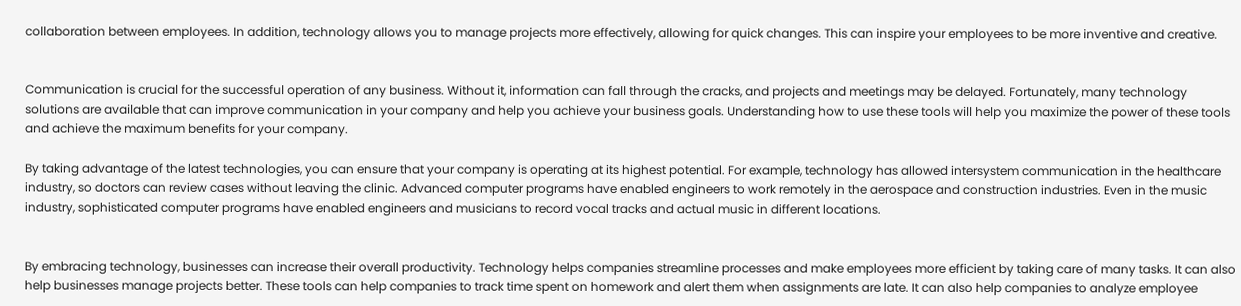collaboration between employees. In addition, technology allows you to manage projects more effectively, allowing for quick changes. This can inspire your employees to be more inventive and creative.


Communication is crucial for the successful operation of any business. Without it, information can fall through the cracks, and projects and meetings may be delayed. Fortunately, many technology solutions are available that can improve communication in your company and help you achieve your business goals. Understanding how to use these tools will help you maximize the power of these tools and achieve the maximum benefits for your company.

By taking advantage of the latest technologies, you can ensure that your company is operating at its highest potential. For example, technology has allowed intersystem communication in the healthcare industry, so doctors can review cases without leaving the clinic. Advanced computer programs have enabled engineers to work remotely in the aerospace and construction industries. Even in the music industry, sophisticated computer programs have enabled engineers and musicians to record vocal tracks and actual music in different locations.


By embracing technology, businesses can increase their overall productivity. Technology helps companies streamline processes and make employees more efficient by taking care of many tasks. It can also help businesses manage projects better. These tools can help companies to track time spent on homework and alert them when assignments are late. It can also help companies to analyze employee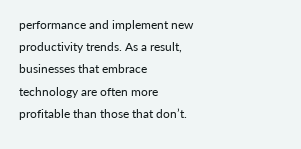performance and implement new productivity trends. As a result, businesses that embrace technology are often more profitable than those that don’t.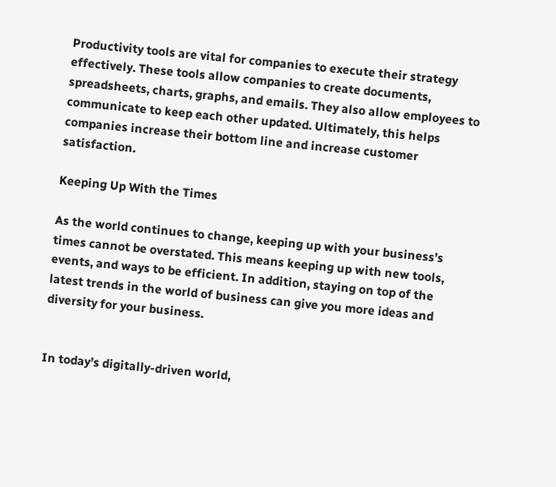Productivity tools are vital for companies to execute their strategy effectively. These tools allow companies to create documents, spreadsheets, charts, graphs, and emails. They also allow employees to communicate to keep each other updated. Ultimately, this helps companies increase their bottom line and increase customer satisfaction.

Keeping Up With the Times

As the world continues to change, keeping up with your business’s times cannot be overstated. This means keeping up with new tools, events, and ways to be efficient. In addition, staying on top of the latest trends in the world of business can give you more ideas and diversity for your business.


In today’s digitally-driven world,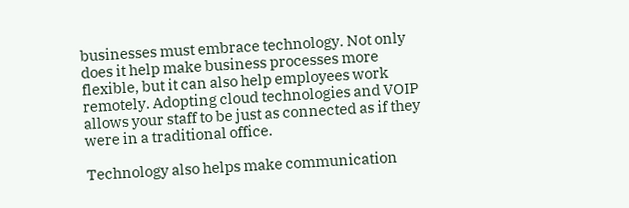businesses must embrace technology. Not only does it help make business processes more flexible, but it can also help employees work remotely. Adopting cloud technologies and VOIP allows your staff to be just as connected as if they were in a traditional office.

Technology also helps make communication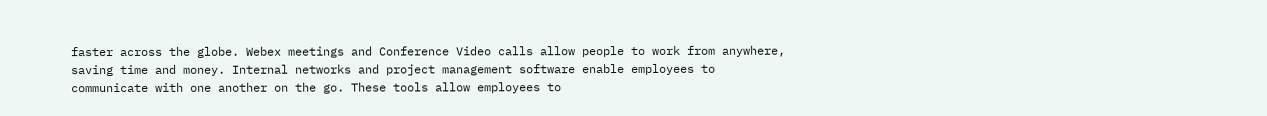faster across the globe. Webex meetings and Conference Video calls allow people to work from anywhere, saving time and money. Internal networks and project management software enable employees to communicate with one another on the go. These tools allow employees to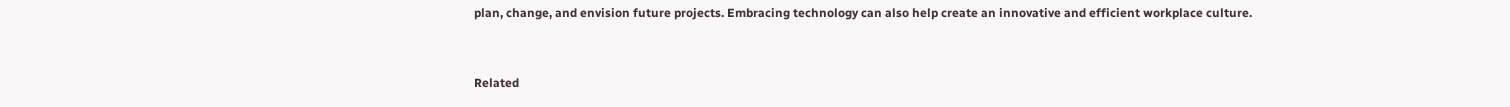plan, change, and envision future projects. Embracing technology can also help create an innovative and efficient workplace culture.


Related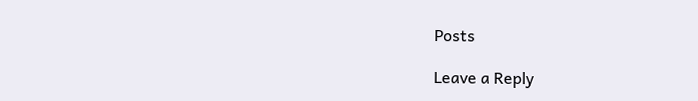Posts

Leave a Reply